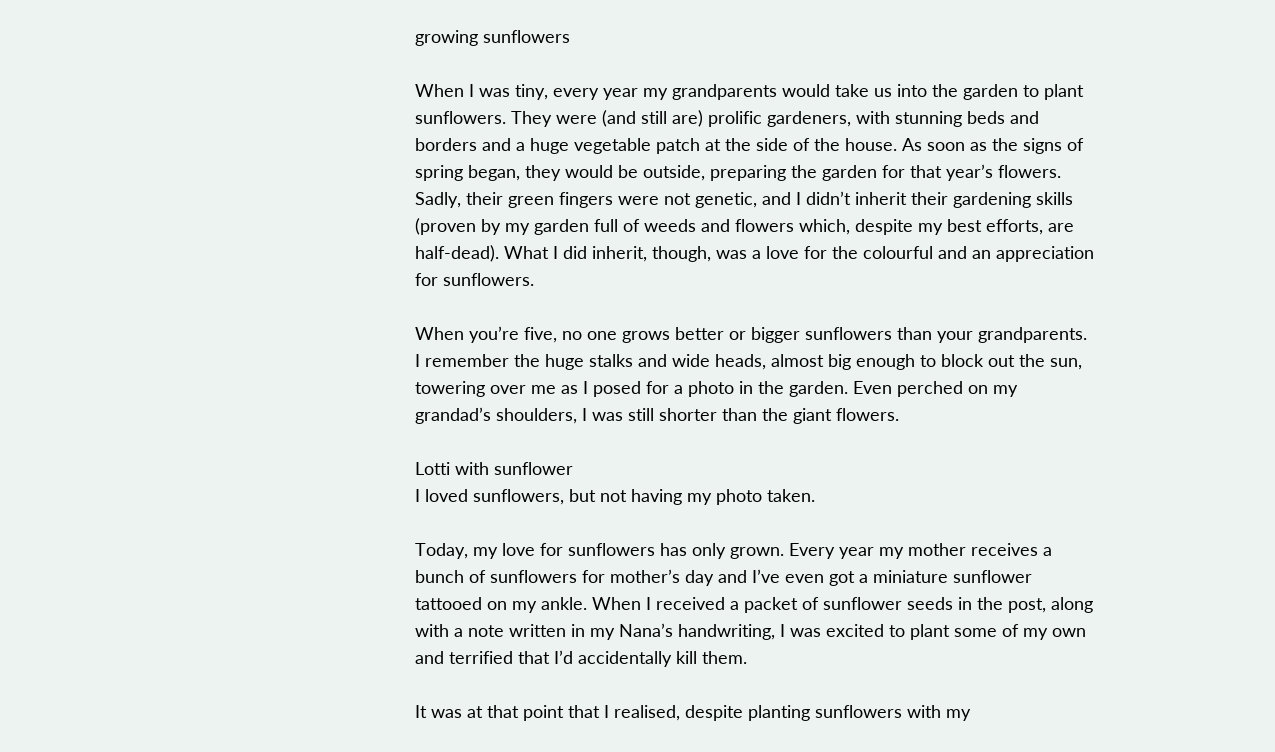growing sunflowers

When I was tiny, every year my grandparents would take us into the garden to plant sunflowers. They were (and still are) prolific gardeners, with stunning beds and borders and a huge vegetable patch at the side of the house. As soon as the signs of spring began, they would be outside, preparing the garden for that year’s flowers. Sadly, their green fingers were not genetic, and I didn’t inherit their gardening skills (proven by my garden full of weeds and flowers which, despite my best efforts, are half-dead). What I did inherit, though, was a love for the colourful and an appreciation for sunflowers.

When you’re five, no one grows better or bigger sunflowers than your grandparents. I remember the huge stalks and wide heads, almost big enough to block out the sun, towering over me as I posed for a photo in the garden. Even perched on my grandad’s shoulders, I was still shorter than the giant flowers.

Lotti with sunflower
I loved sunflowers, but not having my photo taken.

Today, my love for sunflowers has only grown. Every year my mother receives a bunch of sunflowers for mother’s day and I’ve even got a miniature sunflower tattooed on my ankle. When I received a packet of sunflower seeds in the post, along with a note written in my Nana’s handwriting, I was excited to plant some of my own and terrified that I’d accidentally kill them.

It was at that point that I realised, despite planting sunflowers with my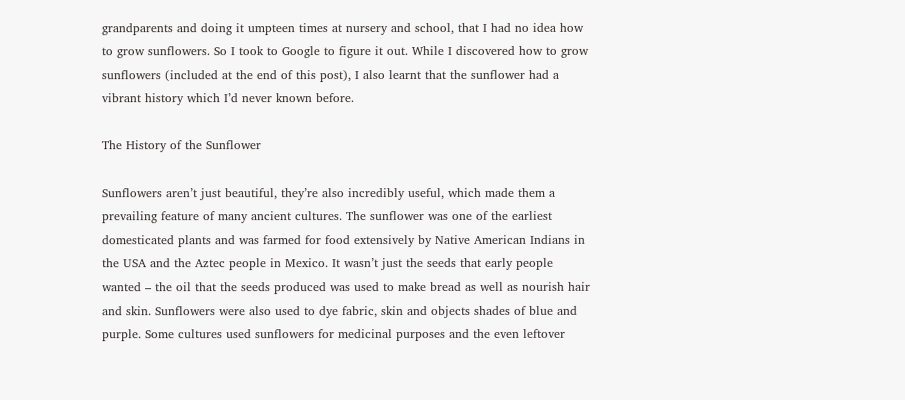grandparents and doing it umpteen times at nursery and school, that I had no idea how to grow sunflowers. So I took to Google to figure it out. While I discovered how to grow sunflowers (included at the end of this post), I also learnt that the sunflower had a vibrant history which I’d never known before.

The History of the Sunflower

Sunflowers aren’t just beautiful, they’re also incredibly useful, which made them a prevailing feature of many ancient cultures. The sunflower was one of the earliest domesticated plants and was farmed for food extensively by Native American Indians in the USA and the Aztec people in Mexico. It wasn’t just the seeds that early people wanted – the oil that the seeds produced was used to make bread as well as nourish hair and skin. Sunflowers were also used to dye fabric, skin and objects shades of blue and purple. Some cultures used sunflowers for medicinal purposes and the even leftover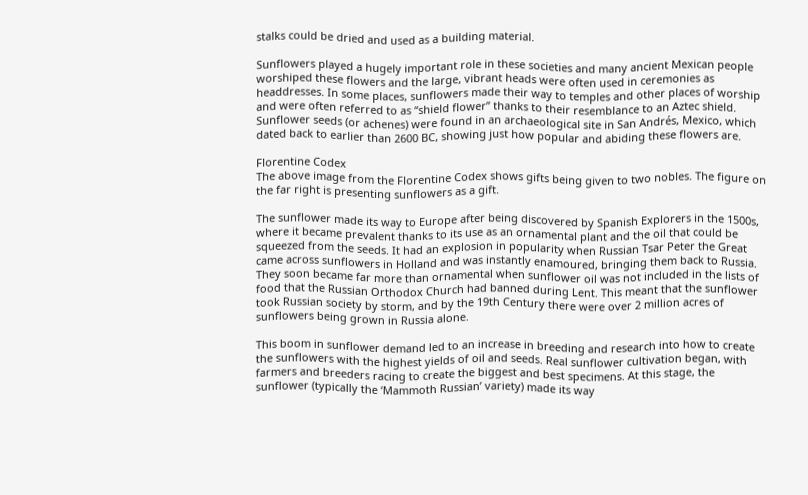stalks could be dried and used as a building material.

Sunflowers played a hugely important role in these societies and many ancient Mexican people worshiped these flowers and the large, vibrant heads were often used in ceremonies as headdresses. In some places, sunflowers made their way to temples and other places of worship and were often referred to as “shield flower” thanks to their resemblance to an Aztec shield. Sunflower seeds (or achenes) were found in an archaeological site in San Andrés, Mexico, which dated back to earlier than 2600 BC, showing just how popular and abiding these flowers are.

Florentine Codex
The above image from the Florentine Codex shows gifts being given to two nobles. The figure on the far right is presenting sunflowers as a gift.

The sunflower made its way to Europe after being discovered by Spanish Explorers in the 1500s, where it became prevalent thanks to its use as an ornamental plant and the oil that could be squeezed from the seeds. It had an explosion in popularity when Russian Tsar Peter the Great came across sunflowers in Holland and was instantly enamoured, bringing them back to Russia. They soon became far more than ornamental when sunflower oil was not included in the lists of food that the Russian Orthodox Church had banned during Lent. This meant that the sunflower took Russian society by storm, and by the 19th Century there were over 2 million acres of sunflowers being grown in Russia alone.

This boom in sunflower demand led to an increase in breeding and research into how to create the sunflowers with the highest yields of oil and seeds. Real sunflower cultivation began, with farmers and breeders racing to create the biggest and best specimens. At this stage, the sunflower (typically the ‘Mammoth Russian’ variety) made its way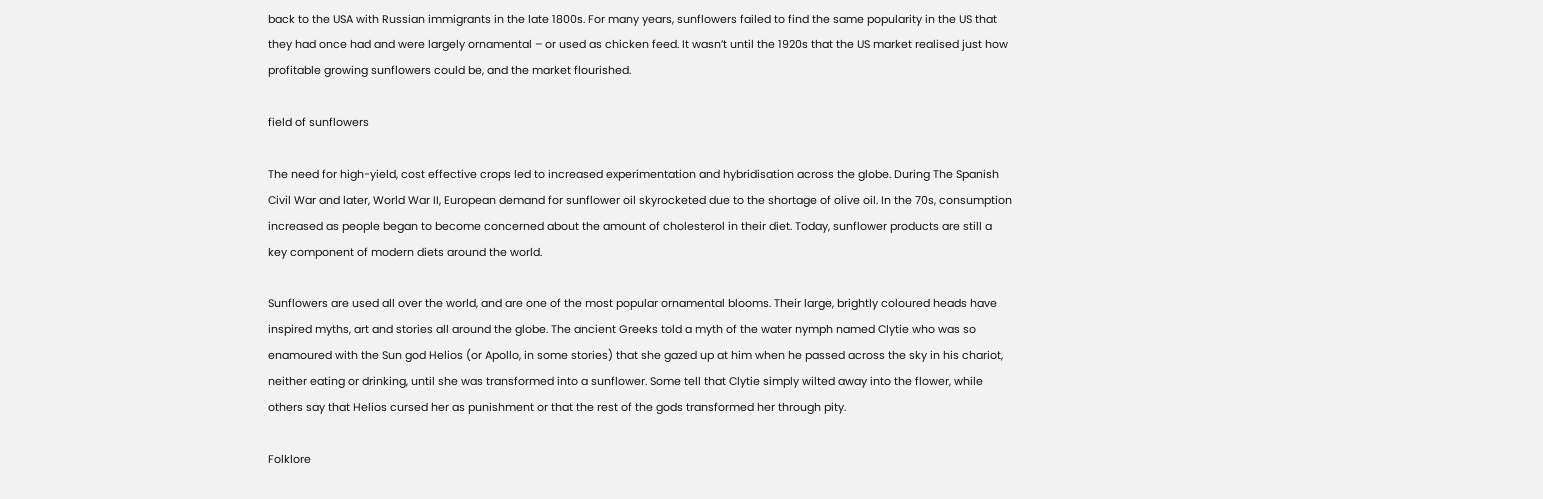back to the USA with Russian immigrants in the late 1800s. For many years, sunflowers failed to find the same popularity in the US that they had once had and were largely ornamental – or used as chicken feed. It wasn’t until the 1920s that the US market realised just how profitable growing sunflowers could be, and the market flourished.

field of sunflowers

The need for high-yield, cost effective crops led to increased experimentation and hybridisation across the globe. During The Spanish Civil War and later, World War II, European demand for sunflower oil skyrocketed due to the shortage of olive oil. In the 70s, consumption increased as people began to become concerned about the amount of cholesterol in their diet. Today, sunflower products are still a key component of modern diets around the world.

Sunflowers are used all over the world, and are one of the most popular ornamental blooms. Their large, brightly coloured heads have inspired myths, art and stories all around the globe. The ancient Greeks told a myth of the water nymph named Clytie who was so enamoured with the Sun god Helios (or Apollo, in some stories) that she gazed up at him when he passed across the sky in his chariot, neither eating or drinking, until she was transformed into a sunflower. Some tell that Clytie simply wilted away into the flower, while others say that Helios cursed her as punishment or that the rest of the gods transformed her through pity.

Folklore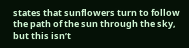states that sunflowers turn to follow the path of the sun through the sky, but this isn’t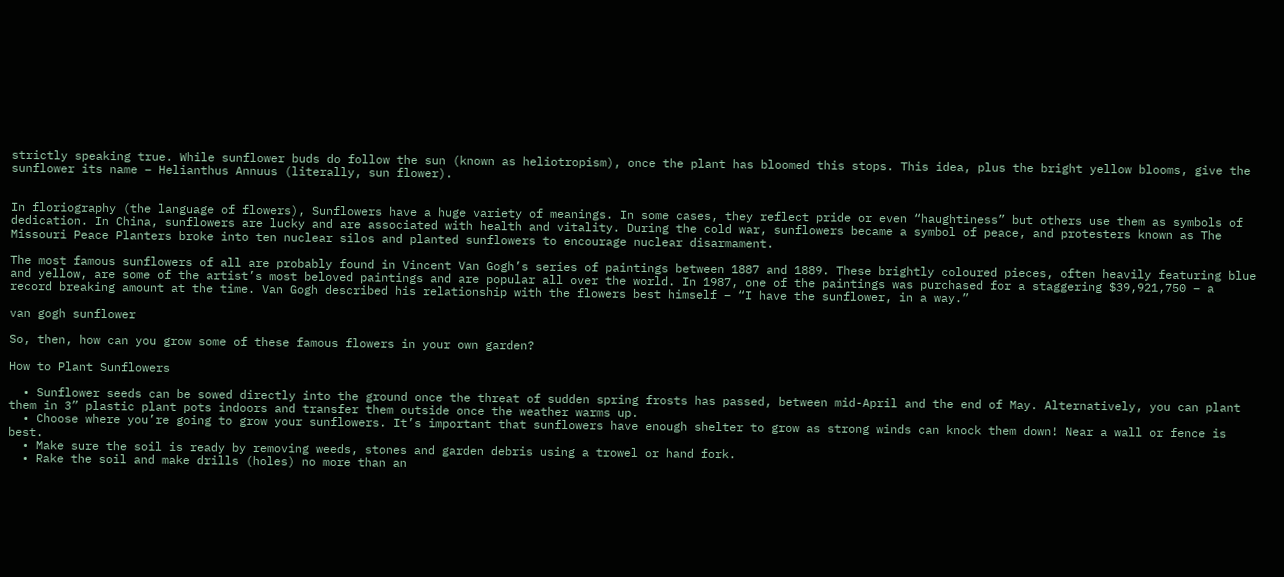strictly speaking true. While sunflower buds do follow the sun (known as heliotropism), once the plant has bloomed this stops. This idea, plus the bright yellow blooms, give the sunflower its name – Helianthus Annuus (literally, sun flower).


In floriography (the language of flowers), Sunflowers have a huge variety of meanings. In some cases, they reflect pride or even “haughtiness” but others use them as symbols of dedication. In China, sunflowers are lucky and are associated with health and vitality. During the cold war, sunflowers became a symbol of peace, and protesters known as The Missouri Peace Planters broke into ten nuclear silos and planted sunflowers to encourage nuclear disarmament.

The most famous sunflowers of all are probably found in Vincent Van Gogh’s series of paintings between 1887 and 1889. These brightly coloured pieces, often heavily featuring blue and yellow, are some of the artist’s most beloved paintings and are popular all over the world. In 1987, one of the paintings was purchased for a staggering $39,921,750 – a record breaking amount at the time. Van Gogh described his relationship with the flowers best himself – “I have the sunflower, in a way.”

van gogh sunflower

So, then, how can you grow some of these famous flowers in your own garden?

How to Plant Sunflowers

  • Sunflower seeds can be sowed directly into the ground once the threat of sudden spring frosts has passed, between mid-April and the end of May. Alternatively, you can plant them in 3” plastic plant pots indoors and transfer them outside once the weather warms up.
  • Choose where you’re going to grow your sunflowers. It’s important that sunflowers have enough shelter to grow as strong winds can knock them down! Near a wall or fence is best.
  • Make sure the soil is ready by removing weeds, stones and garden debris using a trowel or hand fork.
  • Rake the soil and make drills (holes) no more than an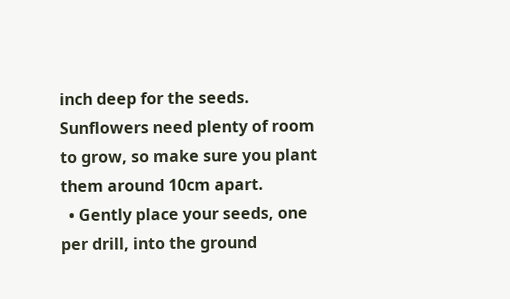inch deep for the seeds. Sunflowers need plenty of room to grow, so make sure you plant them around 10cm apart.
  • Gently place your seeds, one per drill, into the ground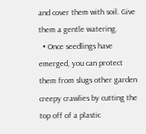and cover them with soil. Give them a gentle watering.
  • Once seedlings have emerged, you can protect them from slugs other garden creepy crawlies by cutting the top off of a plastic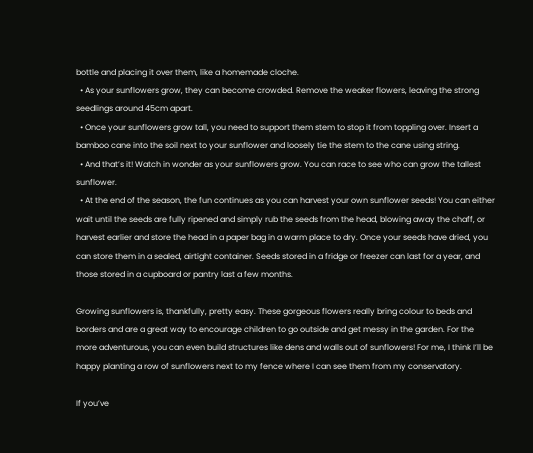bottle and placing it over them, like a homemade cloche.
  • As your sunflowers grow, they can become crowded. Remove the weaker flowers, leaving the strong seedlings around 45cm apart.
  • Once your sunflowers grow tall, you need to support them stem to stop it from toppling over. Insert a bamboo cane into the soil next to your sunflower and loosely tie the stem to the cane using string.
  • And that’s it! Watch in wonder as your sunflowers grow. You can race to see who can grow the tallest sunflower.
  • At the end of the season, the fun continues as you can harvest your own sunflower seeds! You can either wait until the seeds are fully ripened and simply rub the seeds from the head, blowing away the chaff, or harvest earlier and store the head in a paper bag in a warm place to dry. Once your seeds have dried, you can store them in a sealed, airtight container. Seeds stored in a fridge or freezer can last for a year, and those stored in a cupboard or pantry last a few months.

Growing sunflowers is, thankfully, pretty easy. These gorgeous flowers really bring colour to beds and borders and are a great way to encourage children to go outside and get messy in the garden. For the more adventurous, you can even build structures like dens and walls out of sunflowers! For me, I think I’ll be happy planting a row of sunflowers next to my fence where I can see them from my conservatory.

If you’ve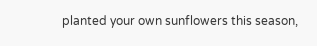planted your own sunflowers this season,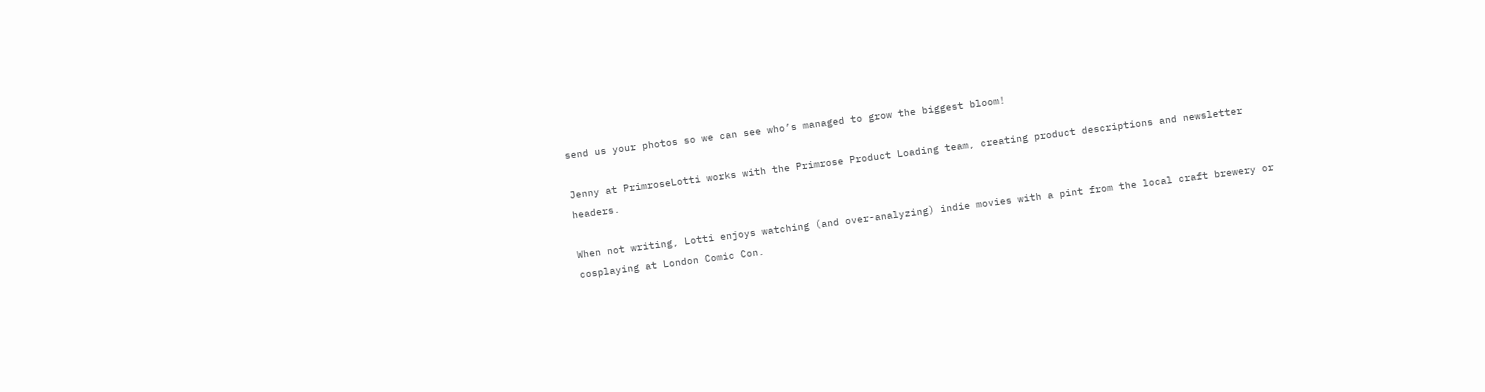send us your photos so we can see who’s managed to grow the biggest bloom!

Jenny at PrimroseLotti works with the Primrose Product Loading team, creating product descriptions and newsletter headers.

When not writing, Lotti enjoys watching (and over-analyzing) indie movies with a pint from the local craft brewery or cosplaying at London Comic Con.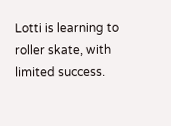Lotti is learning to roller skate, with limited success.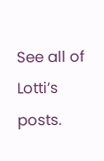See all of Lotti’s posts.